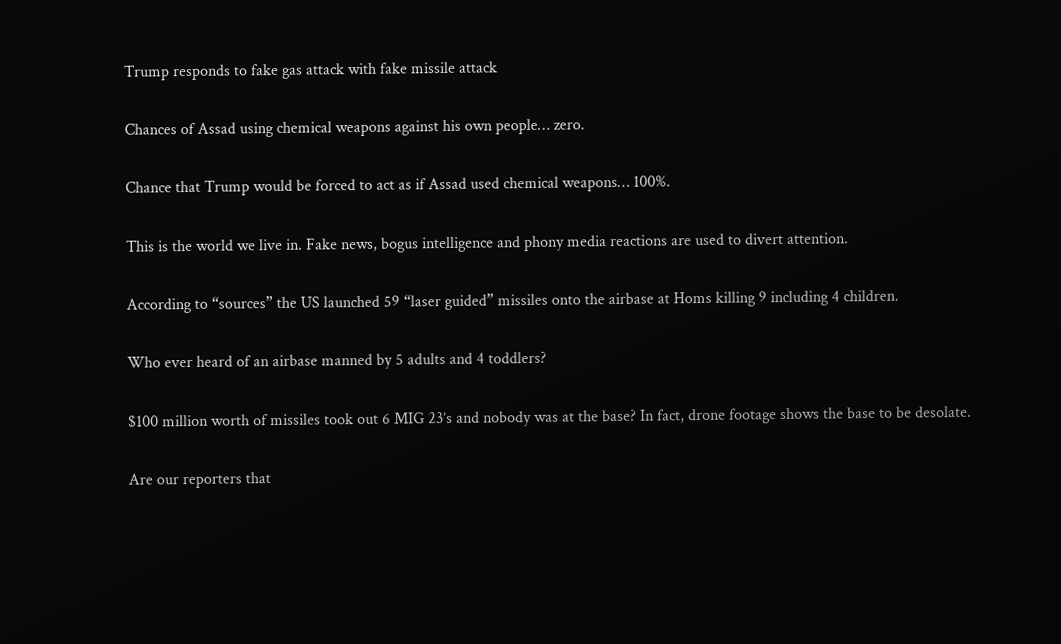Trump responds to fake gas attack with fake missile attack

Chances of Assad using chemical weapons against his own people… zero.

Chance that Trump would be forced to act as if Assad used chemical weapons… 100%.

This is the world we live in. Fake news, bogus intelligence and phony media reactions are used to divert attention.

According to “sources” the US launched 59 “laser guided” missiles onto the airbase at Homs killing 9 including 4 children.

Who ever heard of an airbase manned by 5 adults and 4 toddlers?

$100 million worth of missiles took out 6 MIG 23’s and nobody was at the base? In fact, drone footage shows the base to be desolate.

Are our reporters that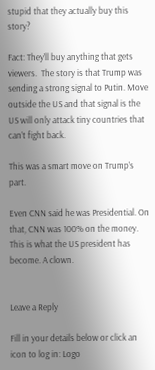stupid that they actually buy this story?

Fact: They’ll buy anything that gets viewers.  The story is that Trump was sending a strong signal to Putin. Move outside the US and that signal is the US will only attack tiny countries that can’t fight back.

This was a smart move on Trump’s part.

Even CNN said he was Presidential. On that, CNN was 100% on the money. This is what the US president has become. A clown.


Leave a Reply

Fill in your details below or click an icon to log in: Logo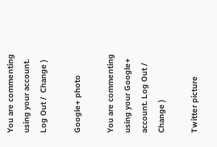You are commenting using your account. Log Out /  Change )

Google+ photo

You are commenting using your Google+ account. Log Out /  Change )

Twitter picture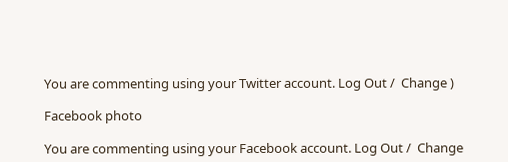You are commenting using your Twitter account. Log Out /  Change )

Facebook photo

You are commenting using your Facebook account. Log Out /  Change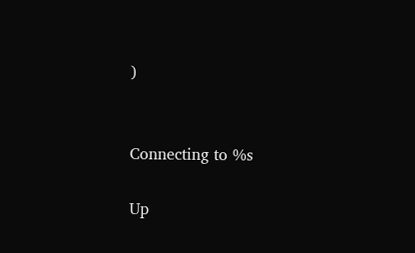)


Connecting to %s

Up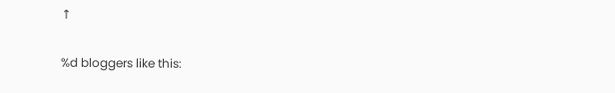↑

%d bloggers like this: